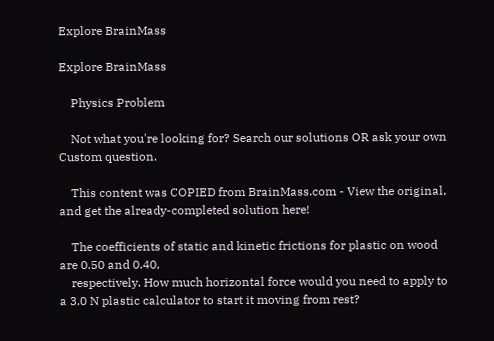Explore BrainMass

Explore BrainMass

    Physics Problem

    Not what you're looking for? Search our solutions OR ask your own Custom question.

    This content was COPIED from BrainMass.com - View the original, and get the already-completed solution here!

    The coefficients of static and kinetic frictions for plastic on wood are 0.50 and 0.40,
    respectively. How much horizontal force would you need to apply to a 3.0 N plastic calculator to start it moving from rest?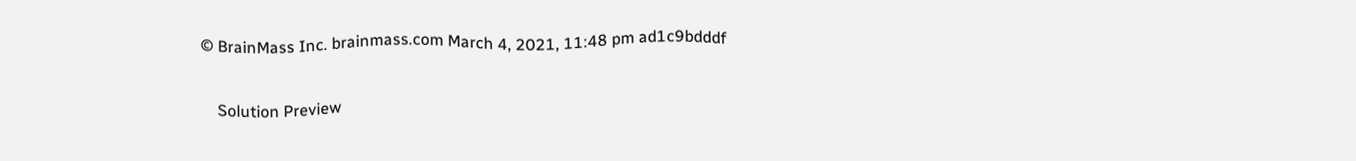© BrainMass Inc. brainmass.com March 4, 2021, 11:48 pm ad1c9bdddf

    Solution Preview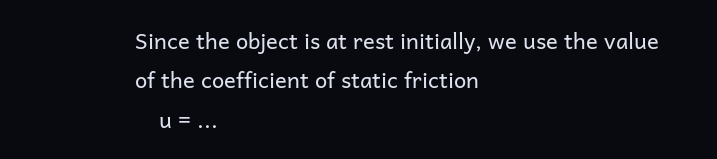Since the object is at rest initially, we use the value of the coefficient of static friction
    u = ...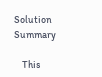Solution Summary

    This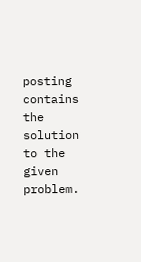posting contains the solution to the given problem.